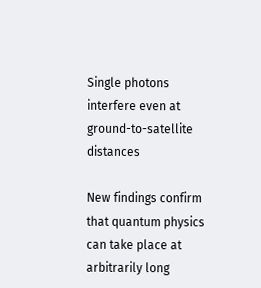Single photons interfere even at ground-to-satellite distances

New findings confirm that quantum physics can take place at arbitrarily long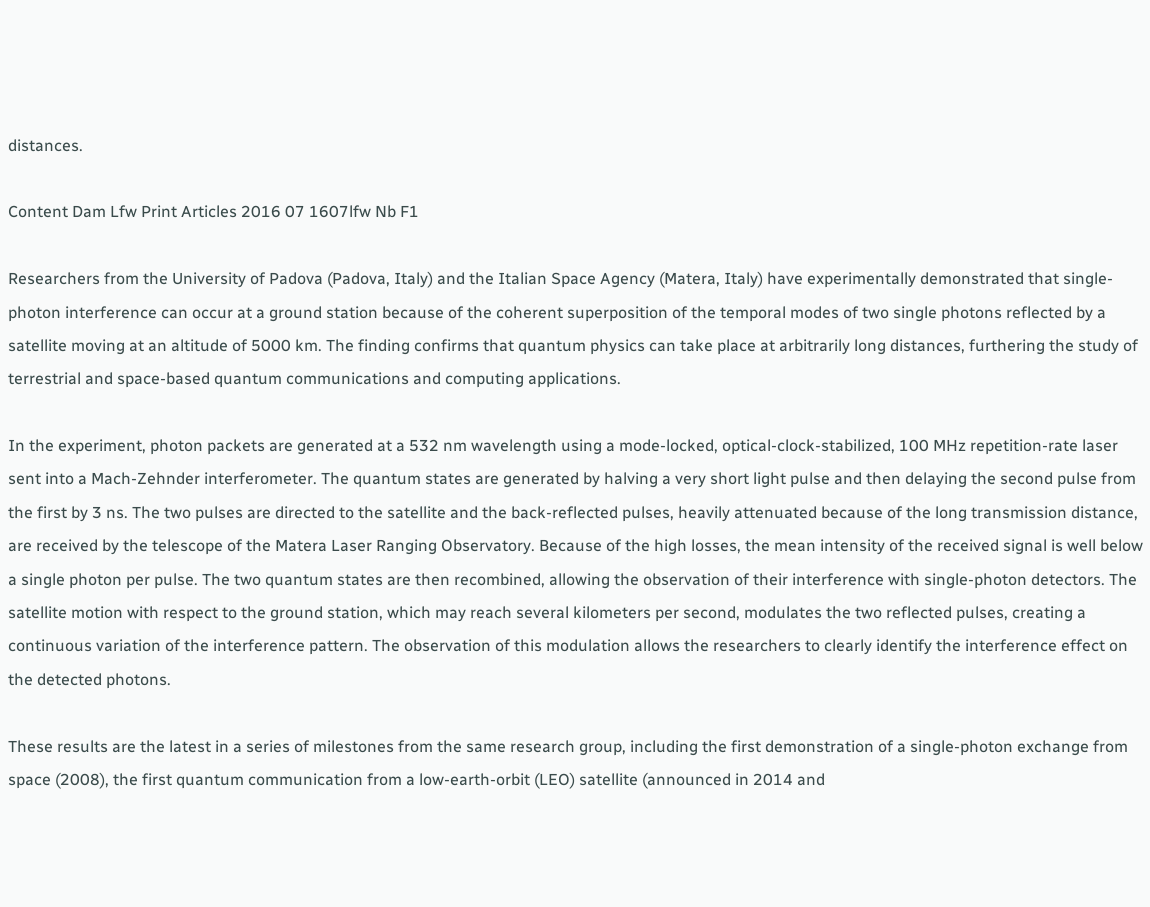distances.

Content Dam Lfw Print Articles 2016 07 1607lfw Nb F1

Researchers from the University of Padova (Padova, Italy) and the Italian Space Agency (Matera, Italy) have experimentally demonstrated that single-photon interference can occur at a ground station because of the coherent superposition of the temporal modes of two single photons reflected by a satellite moving at an altitude of 5000 km. The finding confirms that quantum physics can take place at arbitrarily long distances, furthering the study of terrestrial and space-based quantum communications and computing applications.

In the experiment, photon packets are generated at a 532 nm wavelength using a mode-locked, optical-clock-stabilized, 100 MHz repetition-rate laser sent into a Mach-Zehnder interferometer. The quantum states are generated by halving a very short light pulse and then delaying the second pulse from the first by 3 ns. The two pulses are directed to the satellite and the back-reflected pulses, heavily attenuated because of the long transmission distance, are received by the telescope of the Matera Laser Ranging Observatory. Because of the high losses, the mean intensity of the received signal is well below a single photon per pulse. The two quantum states are then recombined, allowing the observation of their interference with single-photon detectors. The satellite motion with respect to the ground station, which may reach several kilometers per second, modulates the two reflected pulses, creating a continuous variation of the interference pattern. The observation of this modulation allows the researchers to clearly identify the interference effect on the detected photons.

These results are the latest in a series of milestones from the same research group, including the first demonstration of a single-photon exchange from space (2008), the first quantum communication from a low-earth-orbit (LEO) satellite (announced in 2014 and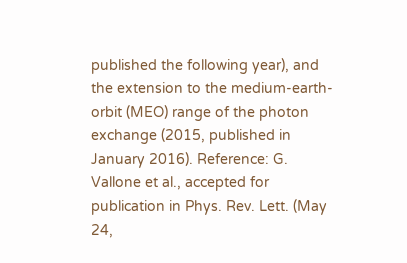published the following year), and the extension to the medium-earth-orbit (MEO) range of the photon exchange (2015, published in January 2016). Reference: G. Vallone et al., accepted for publication in Phys. Rev. Lett. (May 24,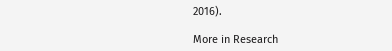2016).

More in Research